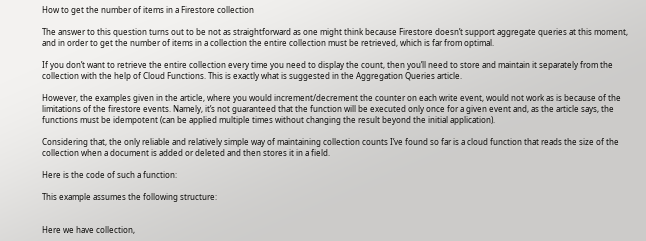How to get the number of items in a Firestore collection

The answer to this question turns out to be not as straightforward as one might think because Firestore doesn’t support aggregate queries at this moment, and in order to get the number of items in a collection the entire collection must be retrieved, which is far from optimal.

If you don’t want to retrieve the entire collection every time you need to display the count, then you’ll need to store and maintain it separately from the collection with the help of Cloud Functions. This is exactly what is suggested in the Aggregation Queries article.

However, the examples given in the article, where you would increment/decrement the counter on each write event, would not work as is because of the limitations of the firestore events. Namely, it’s not guaranteed that the function will be executed only once for a given event and, as the article says, the functions must be idempotent (can be applied multiple times without changing the result beyond the initial application).

Considering that, the only reliable and relatively simple way of maintaining collection counts I’ve found so far is a cloud function that reads the size of the collection when a document is added or deleted and then stores it in a field.

Here is the code of such a function:

This example assumes the following structure:


Here we have collection,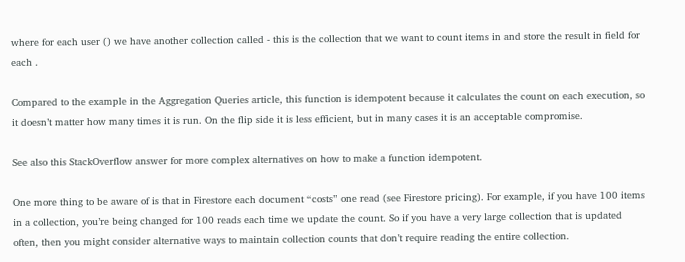where for each user () we have another collection called - this is the collection that we want to count items in and store the result in field for each .

Compared to the example in the Aggregation Queries article, this function is idempotent because it calculates the count on each execution, so it doesn’t matter how many times it is run. On the flip side it is less efficient, but in many cases it is an acceptable compromise.

See also this StackOverflow answer for more complex alternatives on how to make a function idempotent.

One more thing to be aware of is that in Firestore each document “costs” one read (see Firestore pricing). For example, if you have 100 items in a collection, you’re being changed for 100 reads each time we update the count. So if you have a very large collection that is updated often, then you might consider alternative ways to maintain collection counts that don’t require reading the entire collection.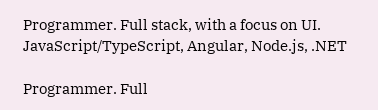Programmer. Full stack, with a focus on UI. JavaScript/TypeScript, Angular, Node.js, .NET

Programmer. Full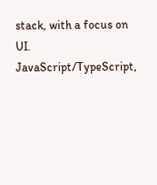stack, with a focus on UI. JavaScript/TypeScript,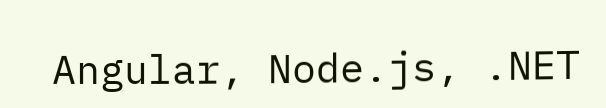Angular, Node.js, .NET